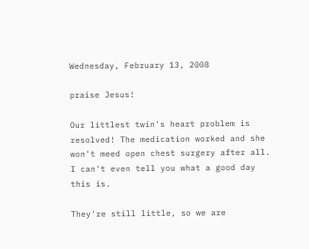Wednesday, February 13, 2008

praise Jesus!

Our littlest twin's heart problem is resolved! The medication worked and she won't meed open chest surgery after all. I can't even tell you what a good day this is.

They're still little, so we are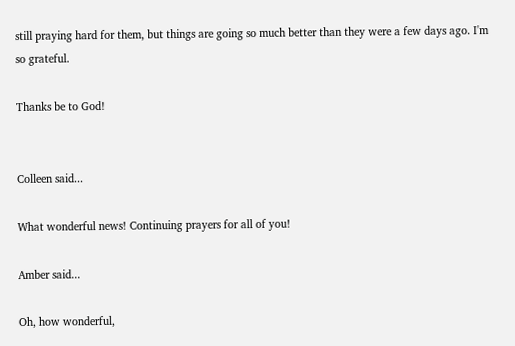still praying hard for them, but things are going so much better than they were a few days ago. I'm so grateful.

Thanks be to God!


Colleen said...

What wonderful news! Continuing prayers for all of you!

Amber said...

Oh, how wonderful,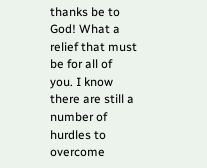thanks be to God! What a relief that must be for all of you. I know there are still a number of hurdles to overcome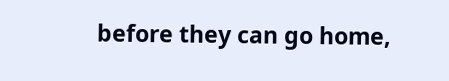before they can go home,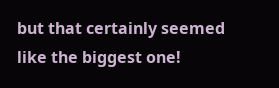but that certainly seemed like the biggest one!